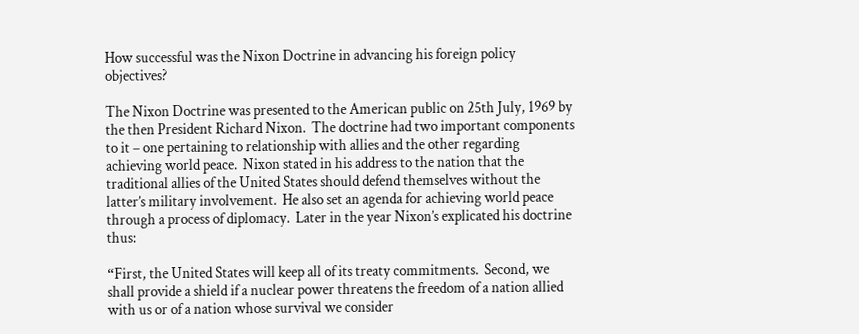How successful was the Nixon Doctrine in advancing his foreign policy objectives?

The Nixon Doctrine was presented to the American public on 25th July, 1969 by the then President Richard Nixon.  The doctrine had two important components to it – one pertaining to relationship with allies and the other regarding achieving world peace.  Nixon stated in his address to the nation that the traditional allies of the United States should defend themselves without the latter’s military involvement.  He also set an agenda for achieving world peace through a process of diplomacy.  Later in the year Nixon’s explicated his doctrine thus:

“First, the United States will keep all of its treaty commitments.  Second, we shall provide a shield if a nuclear power threatens the freedom of a nation allied with us or of a nation whose survival we consider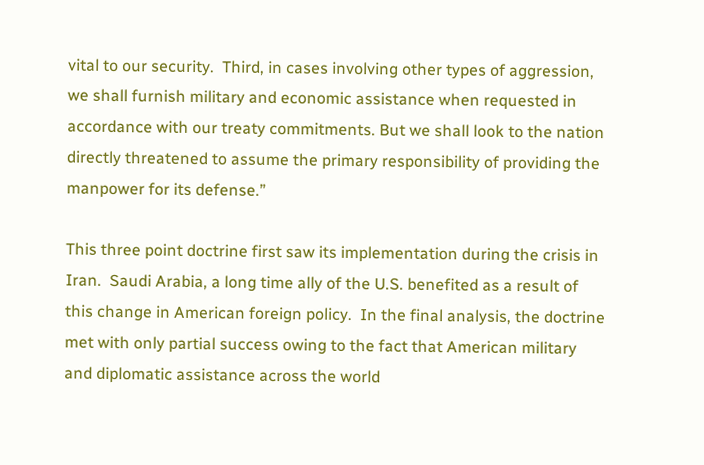vital to our security.  Third, in cases involving other types of aggression, we shall furnish military and economic assistance when requested in accordance with our treaty commitments. But we shall look to the nation directly threatened to assume the primary responsibility of providing the manpower for its defense.”

This three point doctrine first saw its implementation during the crisis in Iran.  Saudi Arabia, a long time ally of the U.S. benefited as a result of this change in American foreign policy.  In the final analysis, the doctrine met with only partial success owing to the fact that American military and diplomatic assistance across the world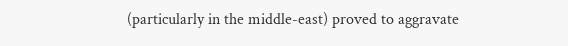(particularly in the middle-east) proved to aggravate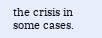the crisis in some cases.